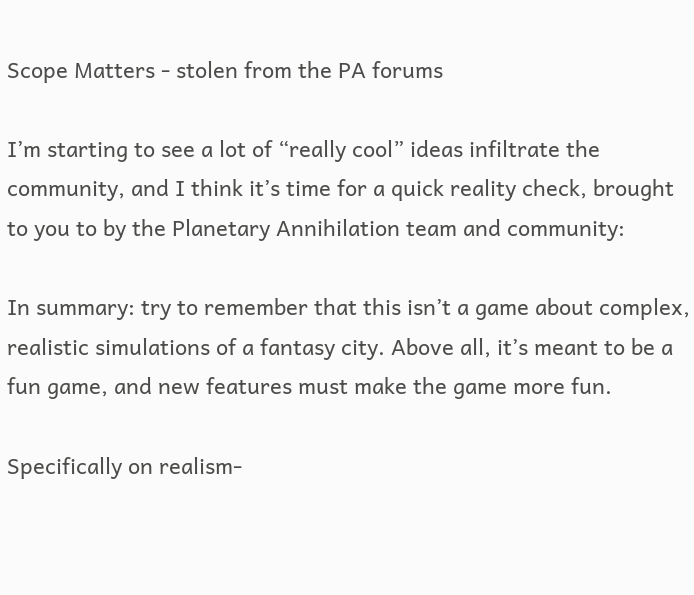Scope Matters - stolen from the PA forums

I’m starting to see a lot of “really cool” ideas infiltrate the community, and I think it’s time for a quick reality check, brought to you to by the Planetary Annihilation team and community:

In summary: try to remember that this isn’t a game about complex, realistic simulations of a fantasy city. Above all, it’s meant to be a fun game, and new features must make the game more fun.

Specifically on realism-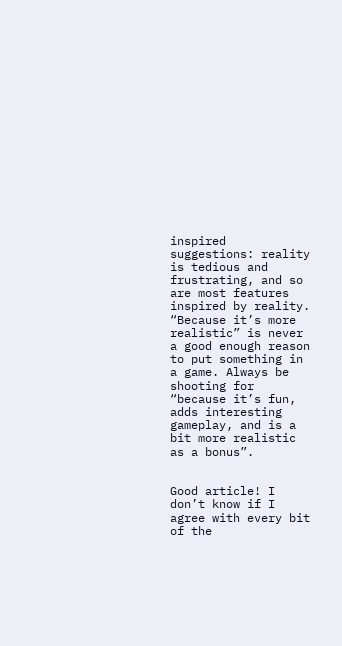inspired suggestions: reality is tedious and frustrating, and so are most features inspired by reality. “Because it’s more realistic” is never a good enough reason to put something in a game. Always be shooting for “because it’s fun, adds interesting gameplay, and is a bit more realistic as a bonus”.


Good article! I don’t know if I agree with every bit of the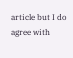article but I do agree with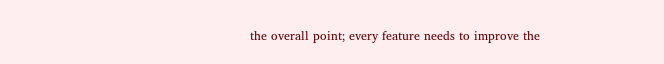the overall point; every feature needs to improve the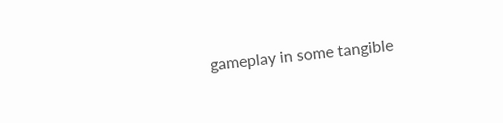gameplay in some tangible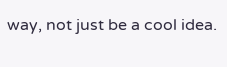way, not just be a cool idea.